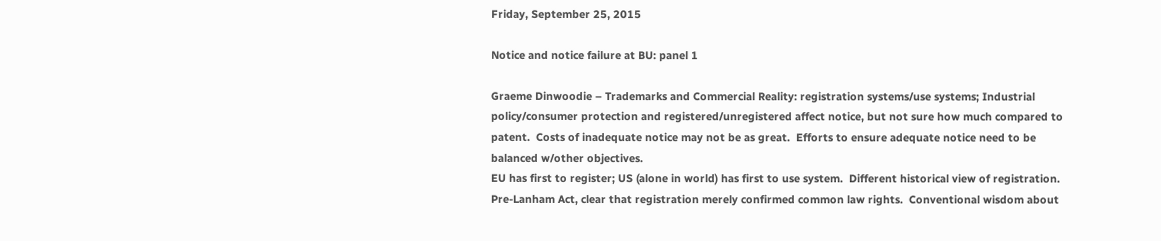Friday, September 25, 2015

Notice and notice failure at BU: panel 1

Graeme Dinwoodie – Trademarks and Commercial Reality: registration systems/use systems; Industrial policy/consumer protection and registered/unregistered affect notice, but not sure how much compared to patent.  Costs of inadequate notice may not be as great.  Efforts to ensure adequate notice need to be balanced w/other objectives.
EU has first to register; US (alone in world) has first to use system.  Different historical view of registration. Pre-Lanham Act, clear that registration merely confirmed common law rights.  Conventional wisdom about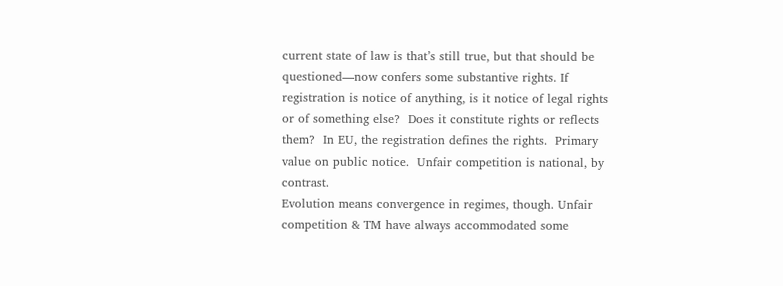current state of law is that’s still true, but that should be questioned—now confers some substantive rights. If registration is notice of anything, is it notice of legal rights or of something else?  Does it constitute rights or reflects them?  In EU, the registration defines the rights.  Primary value on public notice.  Unfair competition is national, by contrast.
Evolution means convergence in regimes, though. Unfair competition & TM have always accommodated some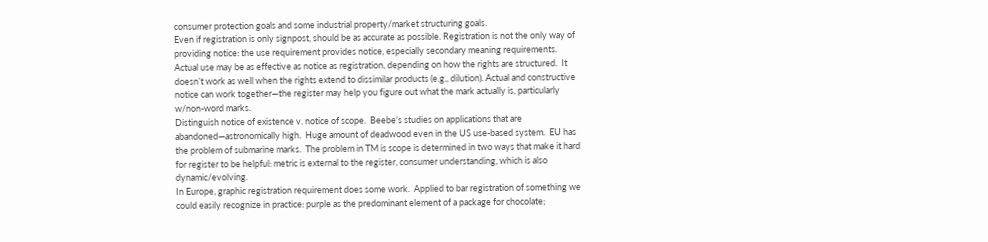consumer protection goals and some industrial property/market structuring goals.
Even if registration is only signpost, should be as accurate as possible. Registration is not the only way of providing notice: the use requirement provides notice, especially secondary meaning requirements.  Actual use may be as effective as notice as registration, depending on how the rights are structured.  It doesn’t work as well when the rights extend to dissimilar products (e.g., dilution). Actual and constructive notice can work together—the register may help you figure out what the mark actually is, particularly w/non-word marks.
Distinguish notice of existence v. notice of scope.  Beebe’s studies on applications that are abandoned—astronomically high.  Huge amount of deadwood even in the US use-based system.  EU has the problem of submarine marks.  The problem in TM is scope is determined in two ways that make it hard for register to be helpful: metric is external to the register, consumer understanding, which is also dynamic/evolving.
In Europe, graphic registration requirement does some work.  Applied to bar registration of something we could easily recognize in practice: purple as the predominant element of a package for chocolate;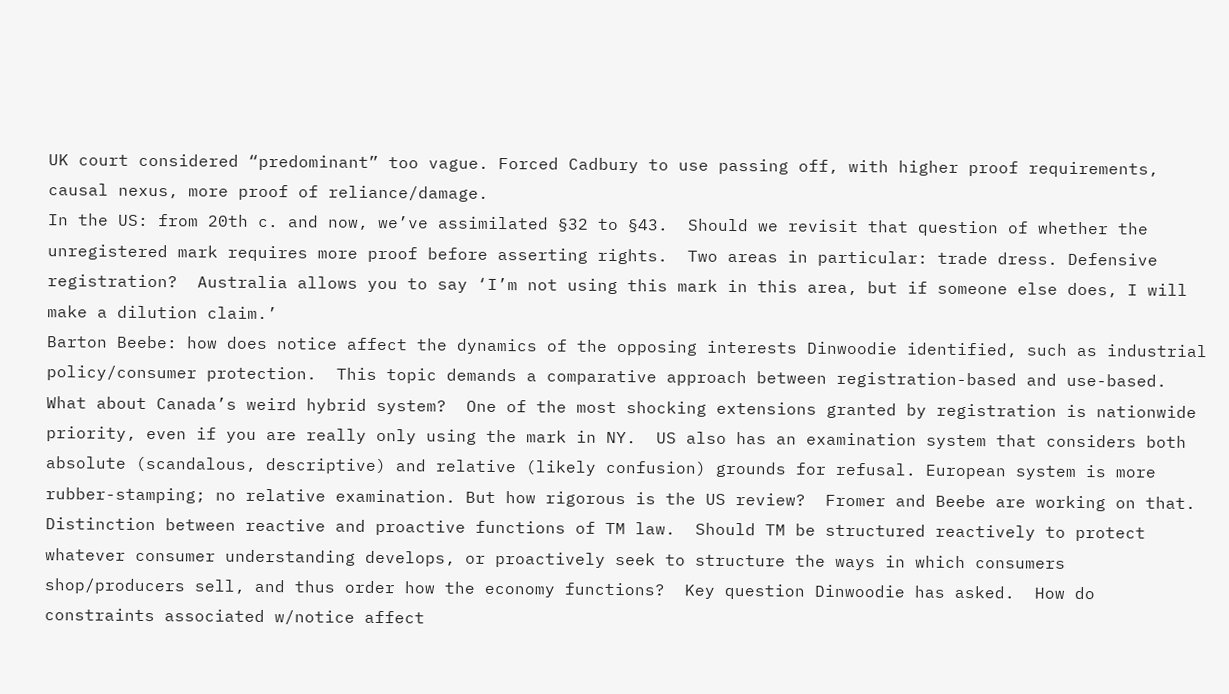UK court considered “predominant” too vague. Forced Cadbury to use passing off, with higher proof requirements, causal nexus, more proof of reliance/damage.
In the US: from 20th c. and now, we’ve assimilated §32 to §43.  Should we revisit that question of whether the unregistered mark requires more proof before asserting rights.  Two areas in particular: trade dress. Defensive registration?  Australia allows you to say ‘I’m not using this mark in this area, but if someone else does, I will make a dilution claim.’
Barton Beebe: how does notice affect the dynamics of the opposing interests Dinwoodie identified, such as industrial policy/consumer protection.  This topic demands a comparative approach between registration-based and use-based.  What about Canada’s weird hybrid system?  One of the most shocking extensions granted by registration is nationwide priority, even if you are really only using the mark in NY.  US also has an examination system that considers both absolute (scandalous, descriptive) and relative (likely confusion) grounds for refusal. European system is more rubber-stamping; no relative examination. But how rigorous is the US review?  Fromer and Beebe are working on that.
Distinction between reactive and proactive functions of TM law.  Should TM be structured reactively to protect whatever consumer understanding develops, or proactively seek to structure the ways in which consumers shop/producers sell, and thus order how the economy functions?  Key question Dinwoodie has asked.  How do constraints associated w/notice affect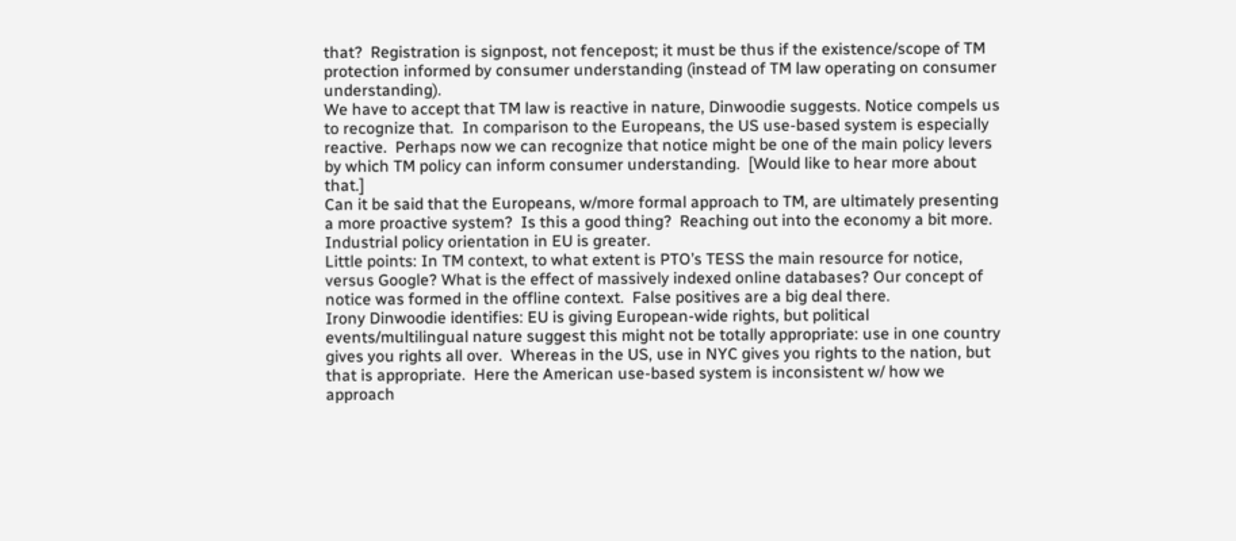that?  Registration is signpost, not fencepost; it must be thus if the existence/scope of TM protection informed by consumer understanding (instead of TM law operating on consumer understanding).
We have to accept that TM law is reactive in nature, Dinwoodie suggests. Notice compels us to recognize that.  In comparison to the Europeans, the US use-based system is especially reactive.  Perhaps now we can recognize that notice might be one of the main policy levers by which TM policy can inform consumer understanding.  [Would like to hear more about that.]
Can it be said that the Europeans, w/more formal approach to TM, are ultimately presenting a more proactive system?  Is this a good thing?  Reaching out into the economy a bit more.  Industrial policy orientation in EU is greater.
Little points: In TM context, to what extent is PTO’s TESS the main resource for notice, versus Google? What is the effect of massively indexed online databases? Our concept of notice was formed in the offline context.  False positives are a big deal there.
Irony Dinwoodie identifies: EU is giving European-wide rights, but political events/multilingual nature suggest this might not be totally appropriate: use in one country gives you rights all over.  Whereas in the US, use in NYC gives you rights to the nation, but that is appropriate.  Here the American use-based system is inconsistent w/ how we approach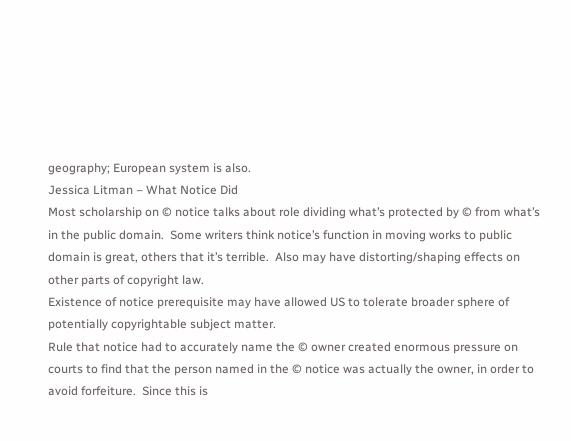geography; European system is also.
Jessica Litman – What Notice Did
Most scholarship on © notice talks about role dividing what’s protected by © from what’s in the public domain.  Some writers think notice’s function in moving works to public domain is great, others that it’s terrible.  Also may have distorting/shaping effects on other parts of copyright law.
Existence of notice prerequisite may have allowed US to tolerate broader sphere of potentially copyrightable subject matter.
Rule that notice had to accurately name the © owner created enormous pressure on courts to find that the person named in the © notice was actually the owner, in order to avoid forfeiture.  Since this is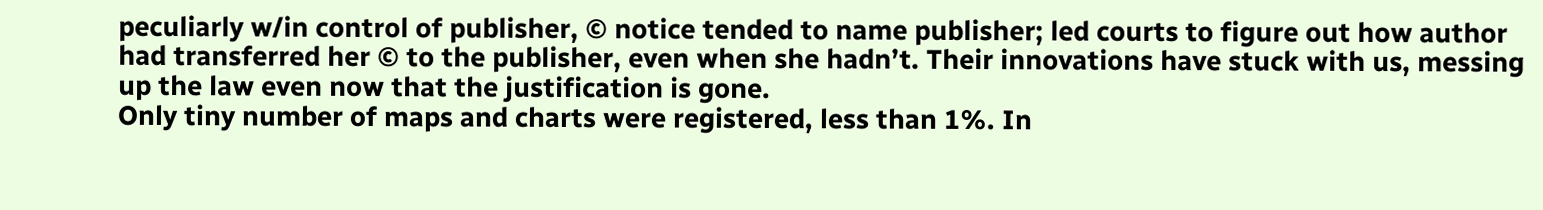peculiarly w/in control of publisher, © notice tended to name publisher; led courts to figure out how author had transferred her © to the publisher, even when she hadn’t. Their innovations have stuck with us, messing up the law even now that the justification is gone.
Only tiny number of maps and charts were registered, less than 1%. In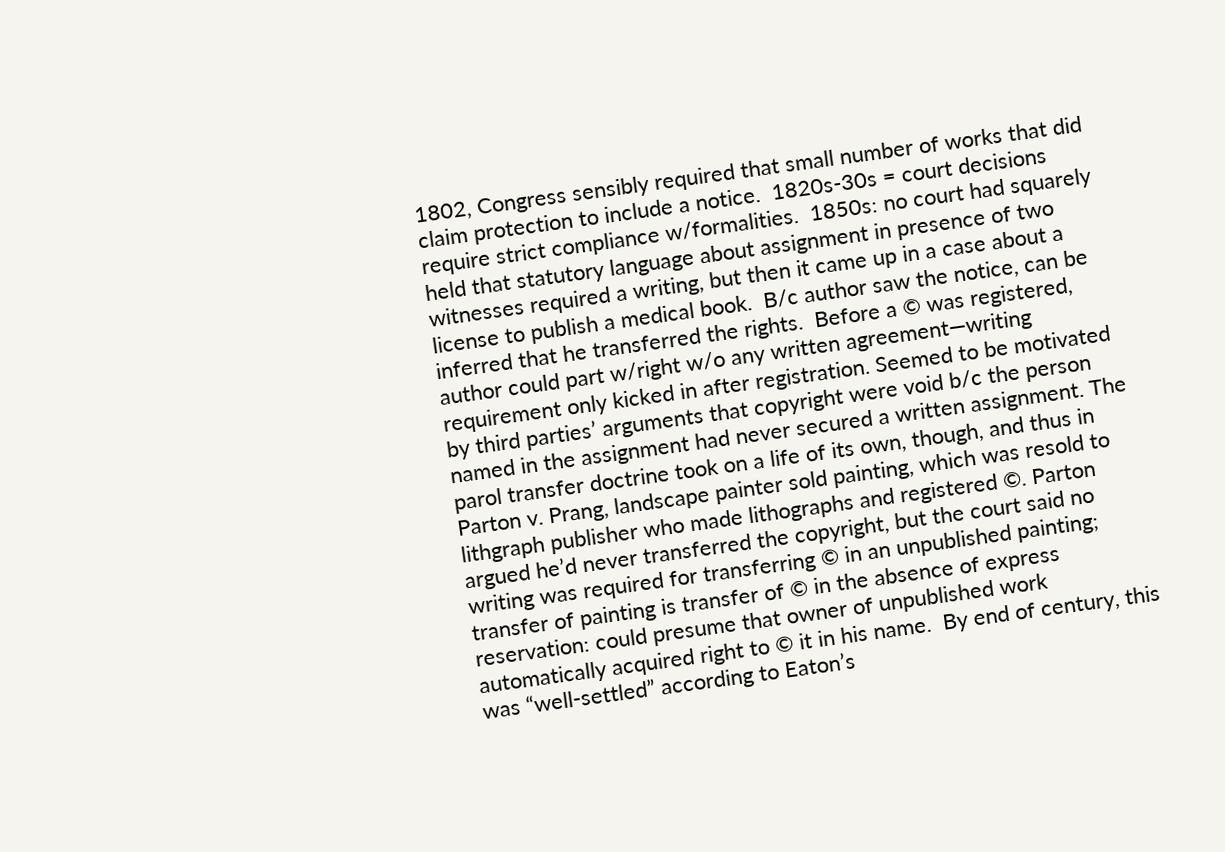1802, Congress sensibly required that small number of works that did claim protection to include a notice.  1820s-30s = court decisions require strict compliance w/formalities.  1850s: no court had squarely held that statutory language about assignment in presence of two witnesses required a writing, but then it came up in a case about a license to publish a medical book.  B/c author saw the notice, can be inferred that he transferred the rights.  Before a © was registered, author could part w/right w/o any written agreement—writing requirement only kicked in after registration. Seemed to be motivated by third parties’ arguments that copyright were void b/c the person named in the assignment had never secured a written assignment. The parol transfer doctrine took on a life of its own, though, and thus in Parton v. Prang, landscape painter sold painting, which was resold to lithgraph publisher who made lithographs and registered ©. Parton argued he’d never transferred the copyright, but the court said no writing was required for transferring © in an unpublished painting; transfer of painting is transfer of © in the absence of express reservation: could presume that owner of unpublished work automatically acquired right to © it in his name.  By end of century, this was “well-settled” according to Eaton’s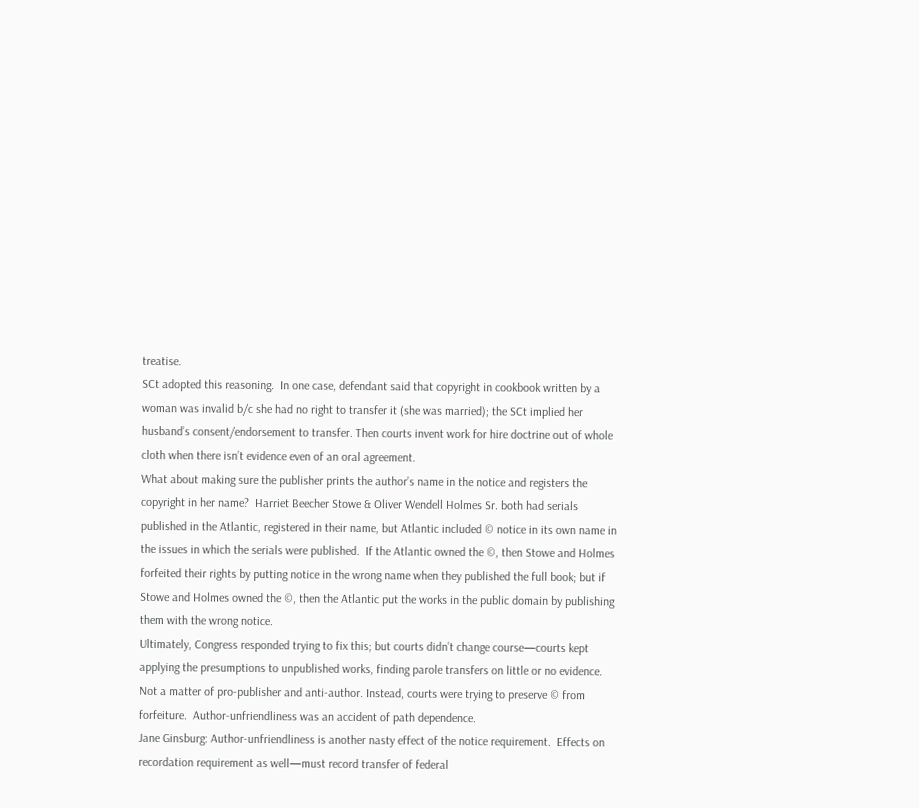treatise.
SCt adopted this reasoning.  In one case, defendant said that copyright in cookbook written by a woman was invalid b/c she had no right to transfer it (she was married); the SCt implied her husband’s consent/endorsement to transfer. Then courts invent work for hire doctrine out of whole cloth when there isn’t evidence even of an oral agreement.
What about making sure the publisher prints the author’s name in the notice and registers the copyright in her name?  Harriet Beecher Stowe & Oliver Wendell Holmes Sr. both had serials published in the Atlantic, registered in their name, but Atlantic included © notice in its own name in the issues in which the serials were published.  If the Atlantic owned the ©, then Stowe and Holmes forfeited their rights by putting notice in the wrong name when they published the full book; but if Stowe and Holmes owned the ©, then the Atlantic put the works in the public domain by publishing them with the wrong notice.
Ultimately, Congress responded trying to fix this; but courts didn’t change course—courts kept applying the presumptions to unpublished works, finding parole transfers on little or no evidence.
Not a matter of pro-publisher and anti-author. Instead, courts were trying to preserve © from forfeiture.  Author-unfriendliness was an accident of path dependence.
Jane Ginsburg: Author-unfriendliness is another nasty effect of the notice requirement.  Effects on recordation requirement as well—must record transfer of federal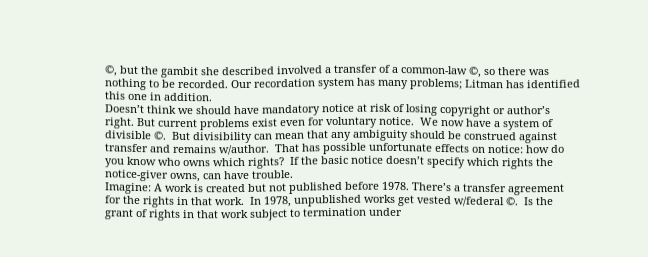©, but the gambit she described involved a transfer of a common-law ©, so there was nothing to be recorded. Our recordation system has many problems; Litman has identified this one in addition.
Doesn’t think we should have mandatory notice at risk of losing copyright or author’s right. But current problems exist even for voluntary notice.  We now have a system of divisible ©.  But divisibility can mean that any ambiguity should be construed against transfer and remains w/author.  That has possible unfortunate effects on notice: how do you know who owns which rights?  If the basic notice doesn’t specify which rights the notice-giver owns, can have trouble.
Imagine: A work is created but not published before 1978. There’s a transfer agreement for the rights in that work.  In 1978, unpublished works get vested w/federal ©.  Is the grant of rights in that work subject to termination under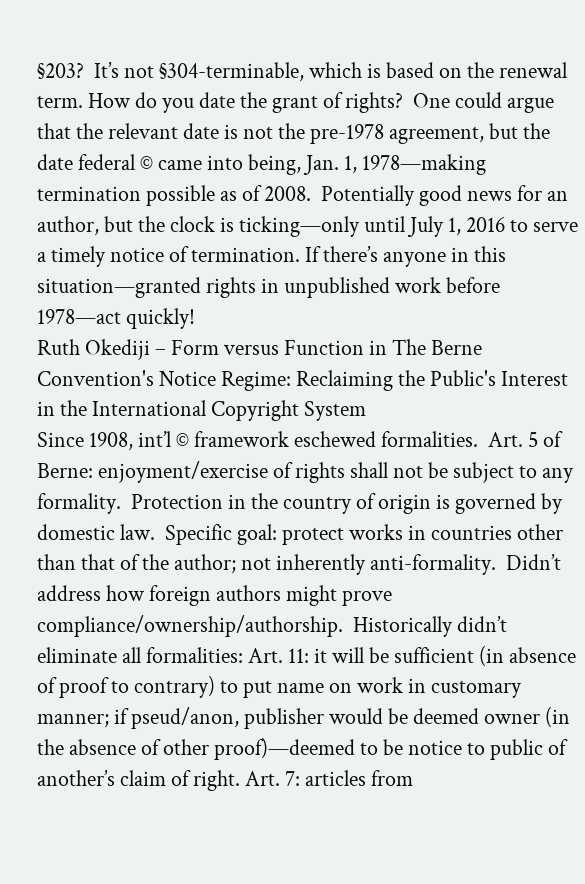§203?  It’s not §304-terminable, which is based on the renewal term. How do you date the grant of rights?  One could argue that the relevant date is not the pre-1978 agreement, but the date federal © came into being, Jan. 1, 1978—making termination possible as of 2008.  Potentially good news for an author, but the clock is ticking—only until July 1, 2016 to serve a timely notice of termination. If there’s anyone in this situation—granted rights in unpublished work before 1978—act quickly!
Ruth Okediji – Form versus Function in The Berne Convention's Notice Regime: Reclaiming the Public's Interest in the International Copyright System
Since 1908, int’l © framework eschewed formalities.  Art. 5 of Berne: enjoyment/exercise of rights shall not be subject to any formality.  Protection in the country of origin is governed by domestic law.  Specific goal: protect works in countries other than that of the author; not inherently anti-formality.  Didn’t address how foreign authors might prove compliance/ownership/authorship.  Historically didn’t eliminate all formalities: Art. 11: it will be sufficient (in absence of proof to contrary) to put name on work in customary manner; if pseud/anon, publisher would be deemed owner (in the absence of other proof)—deemed to be notice to public of another’s claim of right. Art. 7: articles from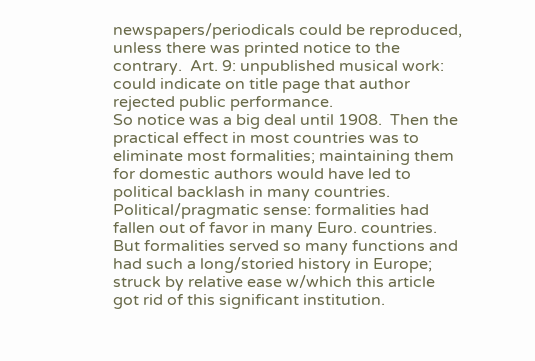newspapers/periodicals could be reproduced, unless there was printed notice to the contrary.  Art. 9: unpublished musical work: could indicate on title page that author rejected public performance.
So notice was a big deal until 1908.  Then the practical effect in most countries was to eliminate most formalities; maintaining them for domestic authors would have led to political backlash in many countries.  Political/pragmatic sense: formalities had fallen out of favor in many Euro. countries. But formalities served so many functions and had such a long/storied history in Europe; struck by relative ease w/which this article got rid of this significant institution.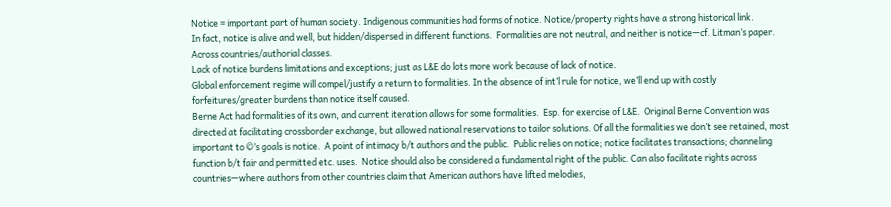Notice = important part of human society. Indigenous communities had forms of notice. Notice/property rights have a strong historical link.
In fact, notice is alive and well, but hidden/dispersed in different functions.  Formalities are not neutral, and neither is notice—cf. Litman’s paper. Across countries/authorial classes.
Lack of notice burdens limitations and exceptions; just as L&E do lots more work because of lack of notice.
Global enforcement regime will compel/justify a return to formalities. In the absence of int’l rule for notice, we’ll end up with costly forfeitures/greater burdens than notice itself caused.
Berne Act had formalities of its own, and current iteration allows for some formalities.  Esp. for exercise of L&E.  Original Berne Convention was directed at facilitating crossborder exchange, but allowed national reservations to tailor solutions. Of all the formalities we don’t see retained, most important to ©’s goals is notice.  A point of intimacy b/t authors and the public.  Public relies on notice; notice facilitates transactions; channeling function b/t fair and permitted etc. uses.  Notice should also be considered a fundamental right of the public. Can also facilitate rights across countries—where authors from other countries claim that American authors have lifted melodies,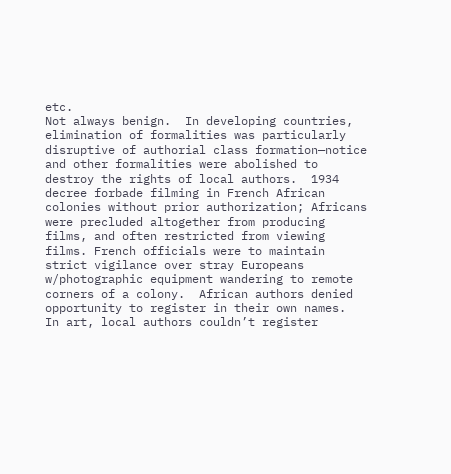etc.
Not always benign.  In developing countries, elimination of formalities was particularly disruptive of authorial class formation—notice and other formalities were abolished to destroy the rights of local authors.  1934 decree forbade filming in French African colonies without prior authorization; Africans were precluded altogether from producing films, and often restricted from viewing films. French officials were to maintain strict vigilance over stray Europeans w/photographic equipment wandering to remote corners of a colony.  African authors denied opportunity to register in their own names.  In art, local authors couldn’t register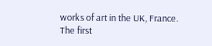works of art in the UK, France.  The first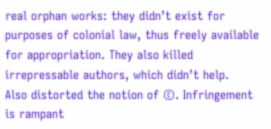real orphan works: they didn’t exist for purposes of colonial law, thus freely available for appropriation. They also killed irrepressable authors, which didn’t help.
Also distorted the notion of ©. Infringement is rampant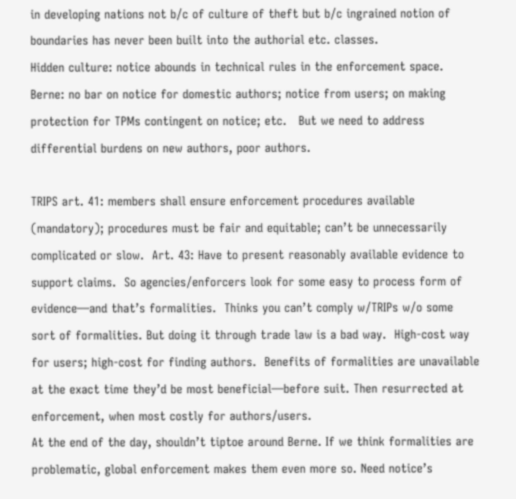in developing nations not b/c of culture of theft but b/c ingrained notion of boundaries has never been built into the authorial etc. classes.
Hidden culture: notice abounds in technical rules in the enforcement space.
Berne: no bar on notice for domestic authors; notice from users; on making protection for TPMs contingent on notice; etc.   But we need to address differential burdens on new authors, poor authors.

TRIPS art. 41: members shall ensure enforcement procedures available (mandatory); procedures must be fair and equitable; can’t be unnecessarily complicated or slow.  Art. 43: Have to present reasonably available evidence to support claims.  So agencies/enforcers look for some easy to process form of evidence—and that’s formalities.  Thinks you can’t comply w/TRIPs w/o some sort of formalities. But doing it through trade law is a bad way.  High-cost way for users; high-cost for finding authors.  Benefits of formalities are unavailable at the exact time they’d be most beneficial—before suit. Then resurrected at enforcement, when most costly for authors/users.
At the end of the day, shouldn’t tiptoe around Berne. If we think formalities are problematic, global enforcement makes them even more so. Need notice’s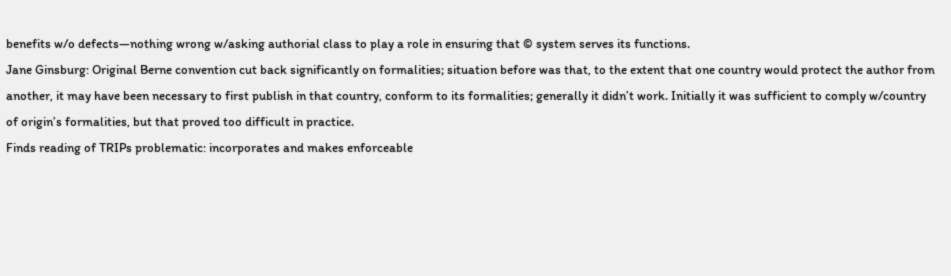benefits w/o defects—nothing wrong w/asking authorial class to play a role in ensuring that © system serves its functions.
Jane Ginsburg: Original Berne convention cut back significantly on formalities; situation before was that, to the extent that one country would protect the author from another, it may have been necessary to first publish in that country, conform to its formalities; generally it didn’t work. Initially it was sufficient to comply w/country of origin’s formalities, but that proved too difficult in practice.
Finds reading of TRIPs problematic: incorporates and makes enforceable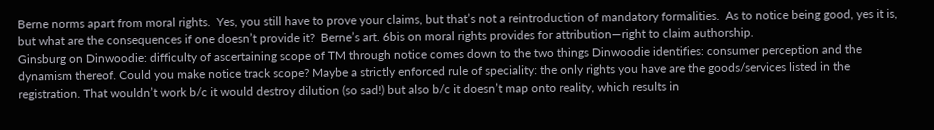Berne norms apart from moral rights.  Yes, you still have to prove your claims, but that’s not a reintroduction of mandatory formalities.  As to notice being good, yes it is, but what are the consequences if one doesn’t provide it?  Berne’s art. 6bis on moral rights provides for attribution—right to claim authorship.
Ginsburg on Dinwoodie: difficulty of ascertaining scope of TM through notice comes down to the two things Dinwoodie identifies: consumer perception and the dynamism thereof. Could you make notice track scope? Maybe a strictly enforced rule of speciality: the only rights you have are the goods/services listed in the registration. That wouldn’t work b/c it would destroy dilution (so sad!) but also b/c it doesn’t map onto reality, which results in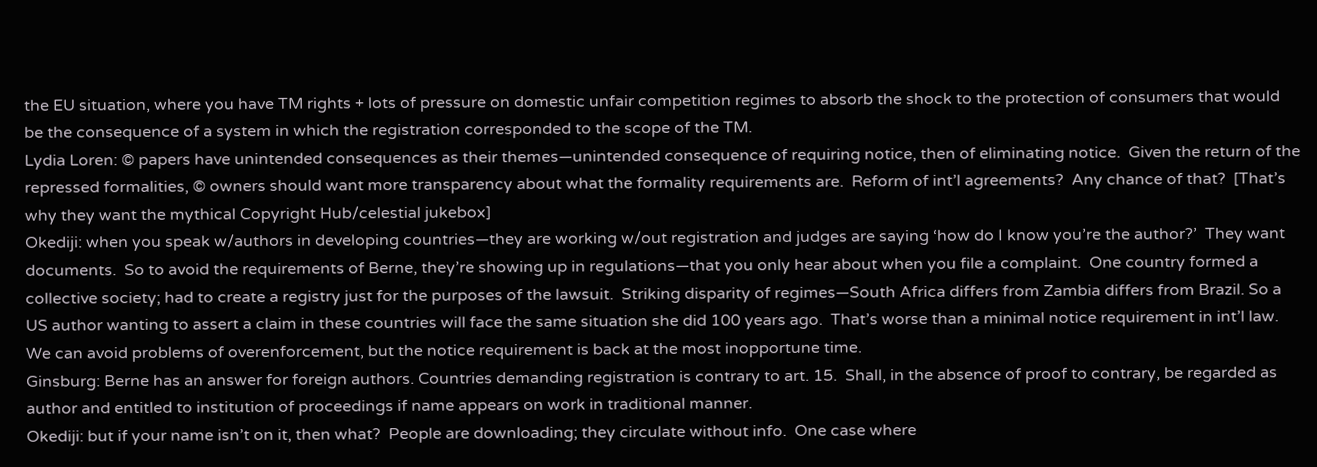the EU situation, where you have TM rights + lots of pressure on domestic unfair competition regimes to absorb the shock to the protection of consumers that would be the consequence of a system in which the registration corresponded to the scope of the TM.
Lydia Loren: © papers have unintended consequences as their themes—unintended consequence of requiring notice, then of eliminating notice.  Given the return of the repressed formalities, © owners should want more transparency about what the formality requirements are.  Reform of int’l agreements?  Any chance of that?  [That’s why they want the mythical Copyright Hub/celestial jukebox]
Okediji: when you speak w/authors in developing countries—they are working w/out registration and judges are saying ‘how do I know you’re the author?’  They want documents.  So to avoid the requirements of Berne, they’re showing up in regulations—that you only hear about when you file a complaint.  One country formed a collective society; had to create a registry just for the purposes of the lawsuit.  Striking disparity of regimes—South Africa differs from Zambia differs from Brazil. So a US author wanting to assert a claim in these countries will face the same situation she did 100 years ago.  That’s worse than a minimal notice requirement in int’l law. We can avoid problems of overenforcement, but the notice requirement is back at the most inopportune time.
Ginsburg: Berne has an answer for foreign authors. Countries demanding registration is contrary to art. 15.  Shall, in the absence of proof to contrary, be regarded as author and entitled to institution of proceedings if name appears on work in traditional manner.
Okediji: but if your name isn’t on it, then what?  People are downloading; they circulate without info.  One case where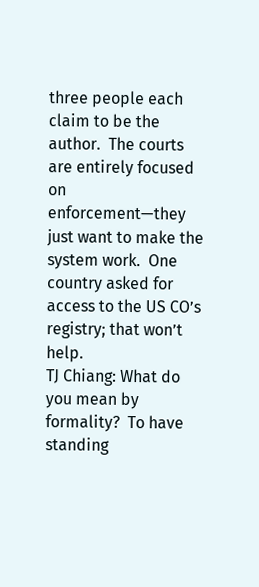three people each claim to be the author.  The courts are entirely focused on enforcement—they just want to make the system work.  One country asked for access to the US CO’s registry; that won’t help.
TJ Chiang: What do you mean by formality?  To have standing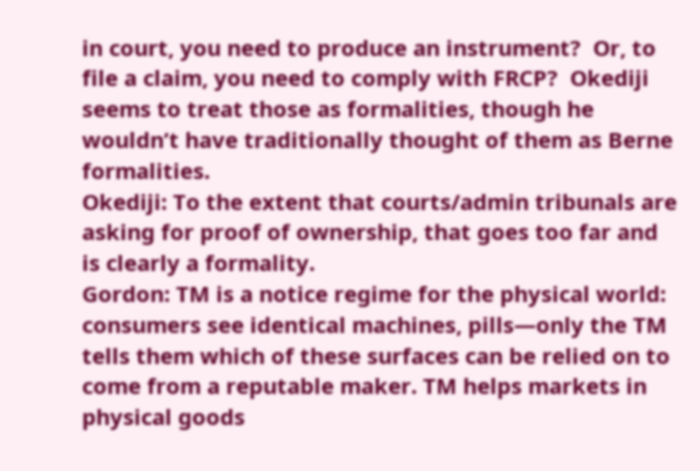in court, you need to produce an instrument?  Or, to file a claim, you need to comply with FRCP?  Okediji seems to treat those as formalities, though he wouldn’t have traditionally thought of them as Berne formalities.
Okediji: To the extent that courts/admin tribunals are asking for proof of ownership, that goes too far and is clearly a formality.
Gordon: TM is a notice regime for the physical world: consumers see identical machines, pills—only the TM tells them which of these surfaces can be relied on to come from a reputable maker. TM helps markets in physical goods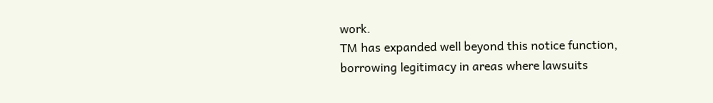work.
TM has expanded well beyond this notice function, borrowing legitimacy in areas where lawsuits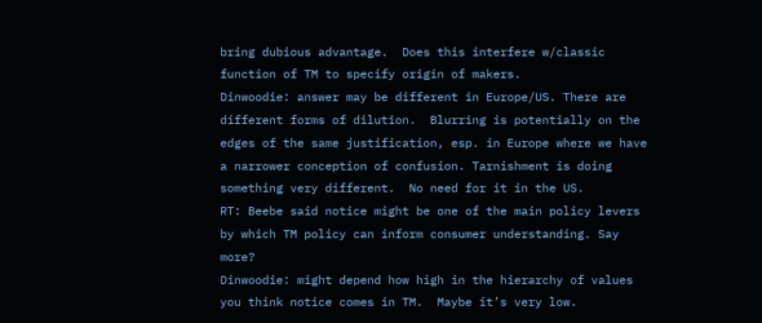bring dubious advantage.  Does this interfere w/classic function of TM to specify origin of makers.
Dinwoodie: answer may be different in Europe/US. There are different forms of dilution.  Blurring is potentially on the edges of the same justification, esp. in Europe where we have a narrower conception of confusion. Tarnishment is doing something very different.  No need for it in the US.
RT: Beebe said notice might be one of the main policy levers by which TM policy can inform consumer understanding. Say more?
Dinwoodie: might depend how high in the hierarchy of values you think notice comes in TM.  Maybe it’s very low.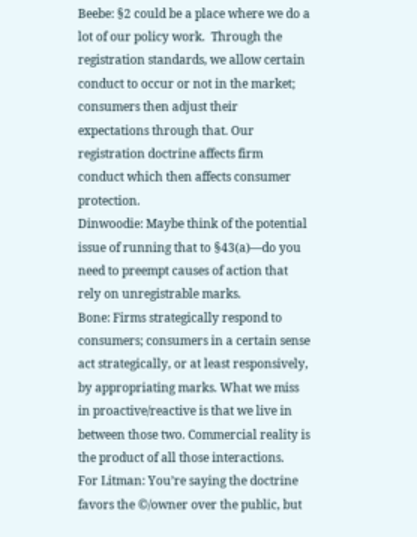Beebe: §2 could be a place where we do a lot of our policy work.  Through the registration standards, we allow certain conduct to occur or not in the market; consumers then adjust their expectations through that. Our registration doctrine affects firm conduct which then affects consumer protection.
Dinwoodie: Maybe think of the potential issue of running that to §43(a)—do you need to preempt causes of action that rely on unregistrable marks.
Bone: Firms strategically respond to consumers; consumers in a certain sense act strategically, or at least responsively, by appropriating marks. What we miss in proactive/reactive is that we live in between those two. Commercial reality is the product of all those interactions.
For Litman: You’re saying the doctrine favors the ©/owner over the public, but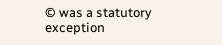© was a statutory exception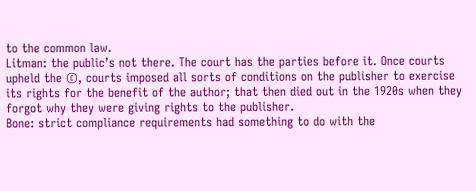to the common law.
Litman: the public’s not there. The court has the parties before it. Once courts upheld the ©, courts imposed all sorts of conditions on the publisher to exercise its rights for the benefit of the author; that then died out in the 1920s when they forgot why they were giving rights to the publisher.
Bone: strict compliance requirements had something to do with the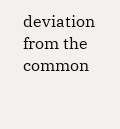deviation from the common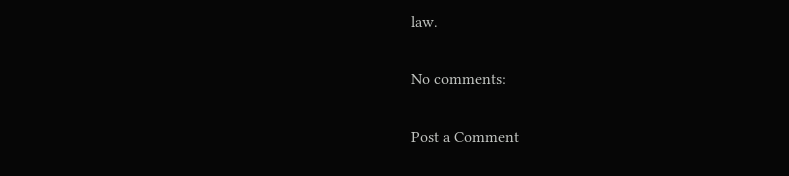law.

No comments:

Post a Comment